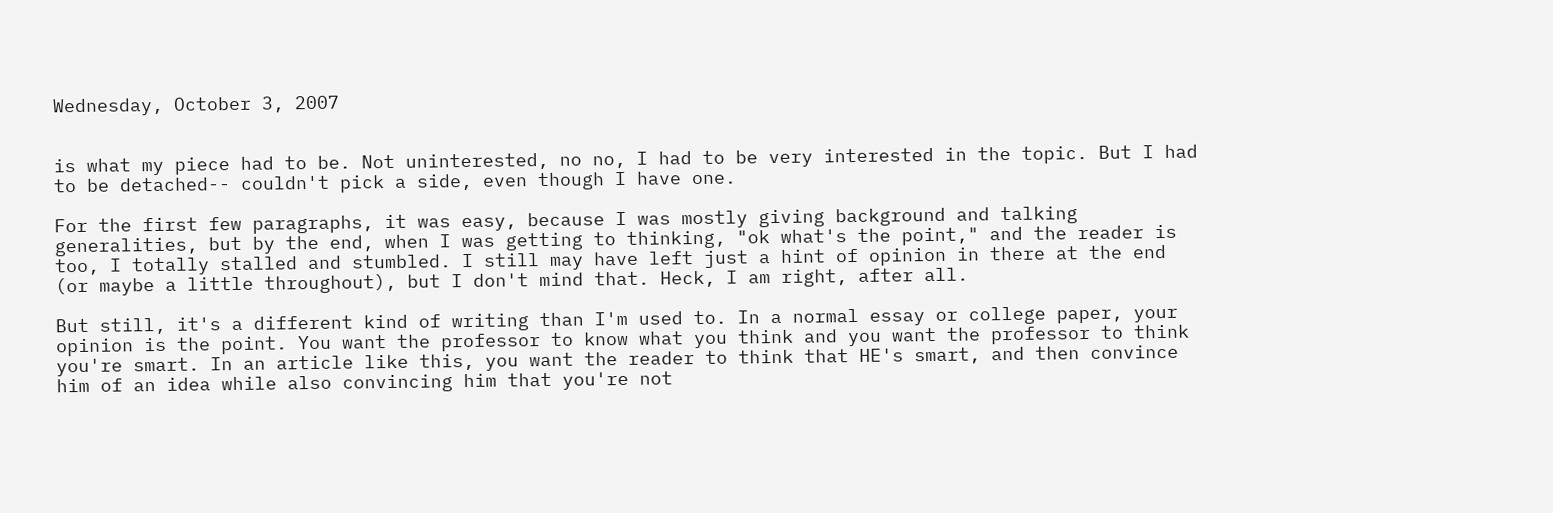Wednesday, October 3, 2007


is what my piece had to be. Not uninterested, no no, I had to be very interested in the topic. But I had to be detached-- couldn't pick a side, even though I have one.

For the first few paragraphs, it was easy, because I was mostly giving background and talking generalities, but by the end, when I was getting to thinking, "ok what's the point," and the reader is too, I totally stalled and stumbled. I still may have left just a hint of opinion in there at the end (or maybe a little throughout), but I don't mind that. Heck, I am right, after all.

But still, it's a different kind of writing than I'm used to. In a normal essay or college paper, your opinion is the point. You want the professor to know what you think and you want the professor to think you're smart. In an article like this, you want the reader to think that HE's smart, and then convince him of an idea while also convincing him that you're not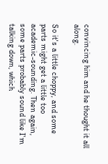convincing him and he thought it all along.

So it's a little choppy, and some parts might get a little too academic-sounding. Then again, some parts probably sound like I'm talking down, which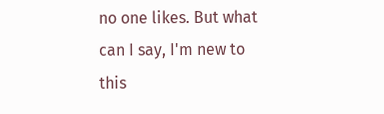no one likes. But what can I say, I'm new to this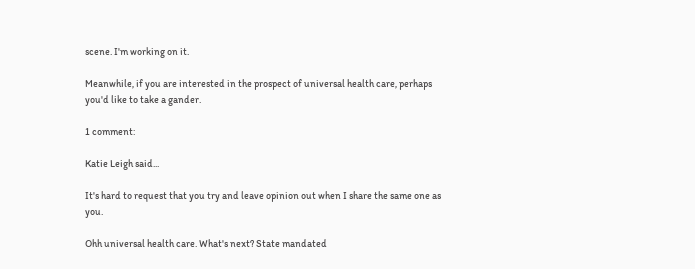scene. I'm working on it.

Meanwhile, if you are interested in the prospect of universal health care, perhaps you'd like to take a gander.

1 comment:

Katie Leigh said...

It's hard to request that you try and leave opinion out when I share the same one as you.

Ohh universal health care. What's next? State mandated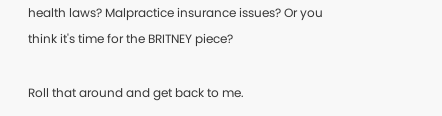health laws? Malpractice insurance issues? Or you think it's time for the BRITNEY piece?

Roll that around and get back to me.